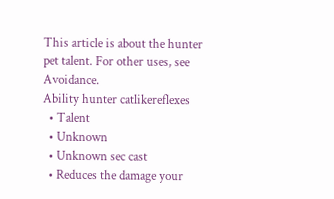This article is about the hunter pet talent. For other uses, see Avoidance.
Ability hunter catlikereflexes
  • Talent
  • Unknown
  • Unknown sec cast
  • Reduces the damage your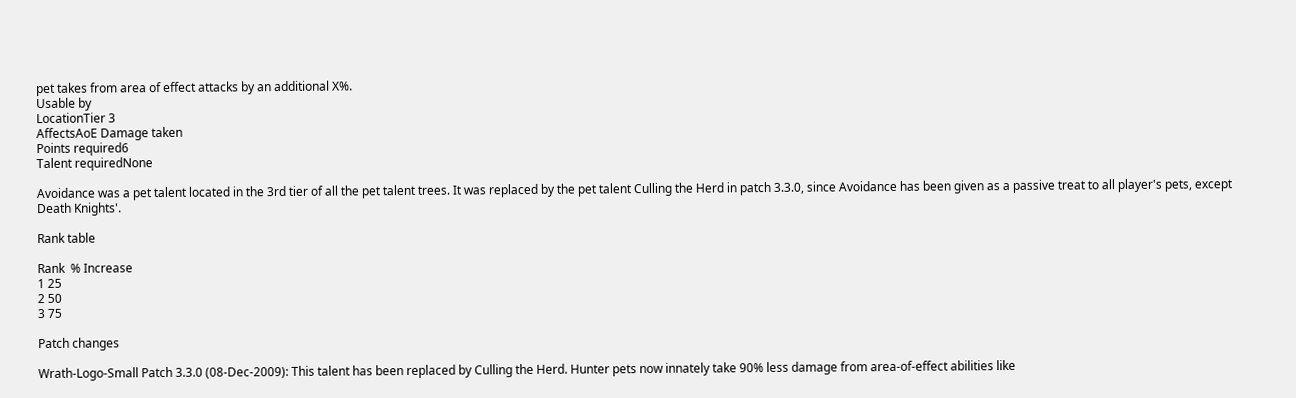pet takes from area of effect attacks by an additional X%.
Usable by
LocationTier 3
AffectsAoE Damage taken
Points required6
Talent requiredNone

Avoidance was a pet talent located in the 3rd tier of all the pet talent trees. It was replaced by the pet talent Culling the Herd in patch 3.3.0, since Avoidance has been given as a passive treat to all player's pets, except Death Knights'.

Rank table

Rank  % Increase
1 25
2 50
3 75

Patch changes

Wrath-Logo-Small Patch 3.3.0 (08-Dec-2009): This talent has been replaced by Culling the Herd. Hunter pets now innately take 90% less damage from area-of-effect abilities like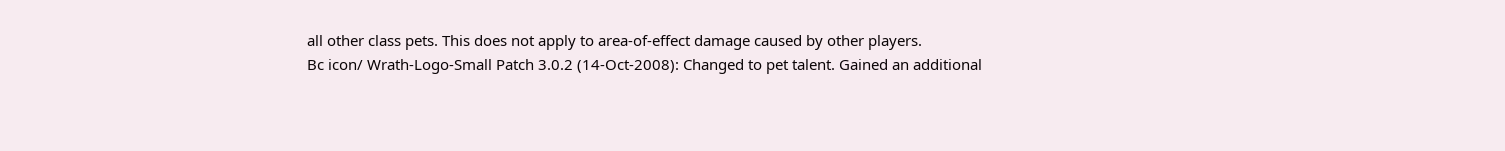all other class pets. This does not apply to area-of-effect damage caused by other players.
Bc icon/ Wrath-Logo-Small Patch 3.0.2 (14-Oct-2008): Changed to pet talent. Gained an additional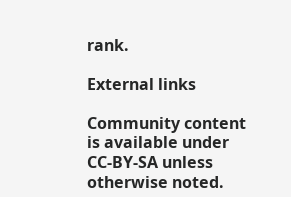rank.

External links

Community content is available under CC-BY-SA unless otherwise noted.